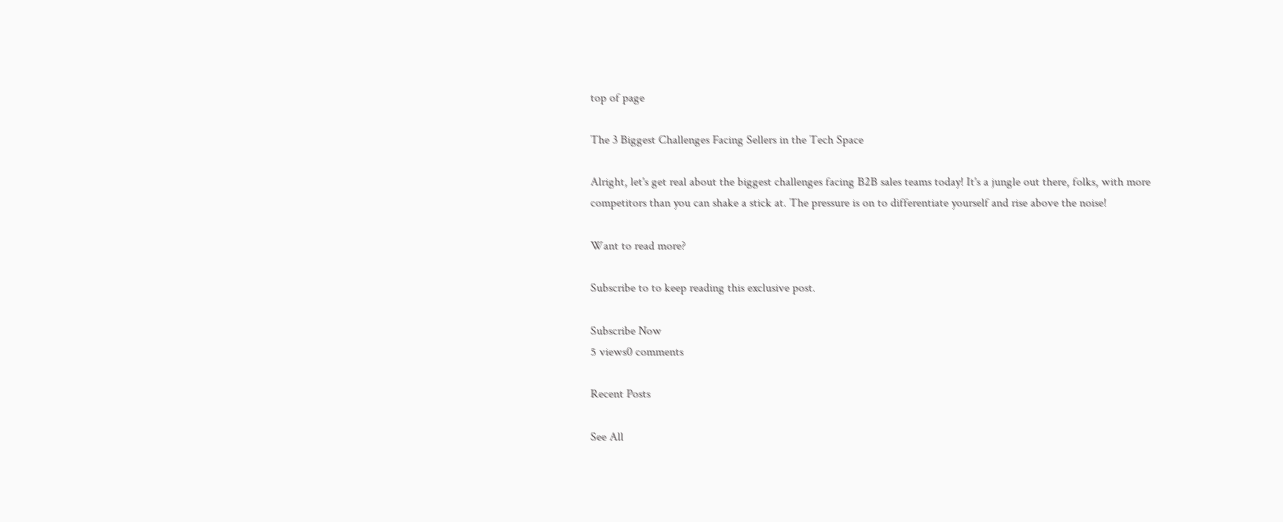top of page

The 3 Biggest Challenges Facing Sellers in the Tech Space

Alright, let's get real about the biggest challenges facing B2B sales teams today! It's a jungle out there, folks, with more competitors than you can shake a stick at. The pressure is on to differentiate yourself and rise above the noise!

Want to read more?

Subscribe to to keep reading this exclusive post.

Subscribe Now
5 views0 comments

Recent Posts

See All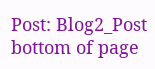Post: Blog2_Post
bottom of page